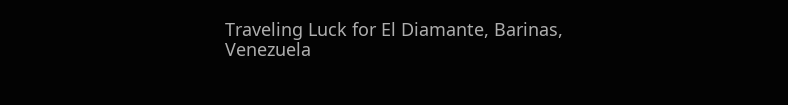Traveling Luck for El Diamante, Barinas, Venezuela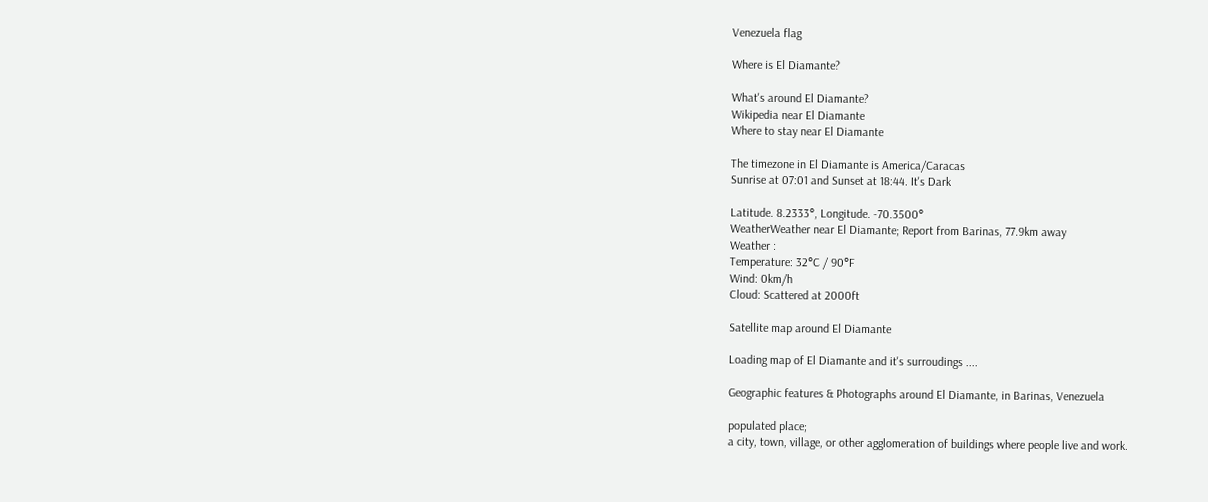Venezuela flag

Where is El Diamante?

What's around El Diamante?
Wikipedia near El Diamante
Where to stay near El Diamante

The timezone in El Diamante is America/Caracas
Sunrise at 07:01 and Sunset at 18:44. It's Dark

Latitude. 8.2333°, Longitude. -70.3500°
WeatherWeather near El Diamante; Report from Barinas, 77.9km away
Weather :
Temperature: 32°C / 90°F
Wind: 0km/h
Cloud: Scattered at 2000ft

Satellite map around El Diamante

Loading map of El Diamante and it's surroudings ....

Geographic features & Photographs around El Diamante, in Barinas, Venezuela

populated place;
a city, town, village, or other agglomeration of buildings where people live and work.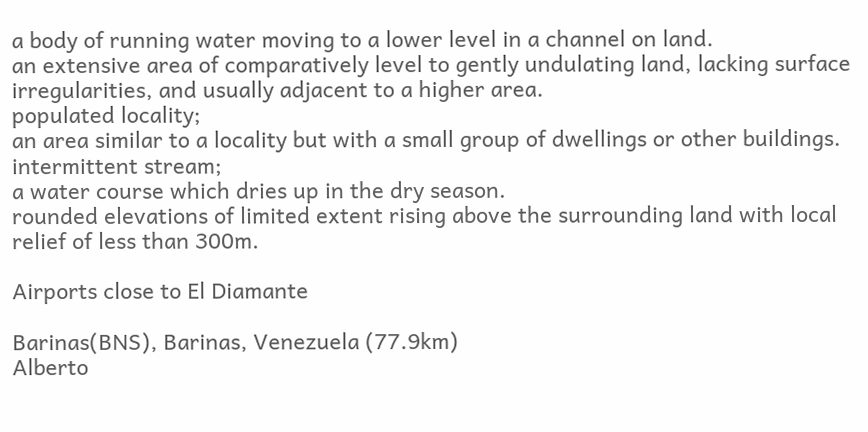a body of running water moving to a lower level in a channel on land.
an extensive area of comparatively level to gently undulating land, lacking surface irregularities, and usually adjacent to a higher area.
populated locality;
an area similar to a locality but with a small group of dwellings or other buildings.
intermittent stream;
a water course which dries up in the dry season.
rounded elevations of limited extent rising above the surrounding land with local relief of less than 300m.

Airports close to El Diamante

Barinas(BNS), Barinas, Venezuela (77.9km)
Alberto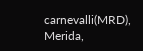carnevalli(MRD), Merida,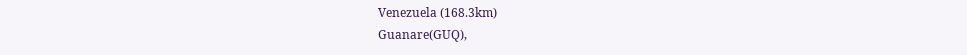Venezuela (168.3km)
Guanare(GUQ),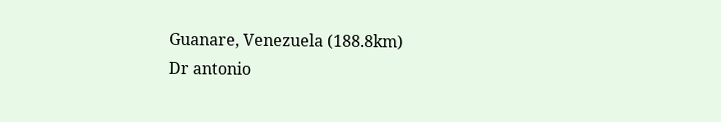Guanare, Venezuela (188.8km)
Dr antonio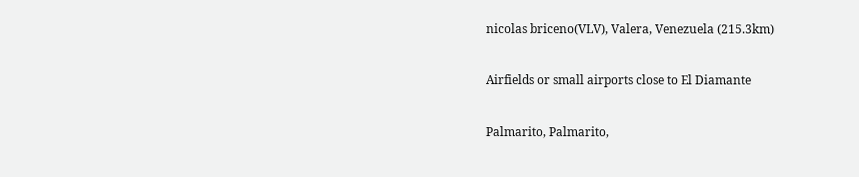nicolas briceno(VLV), Valera, Venezuela (215.3km)

Airfields or small airports close to El Diamante

Palmarito, Palmarito,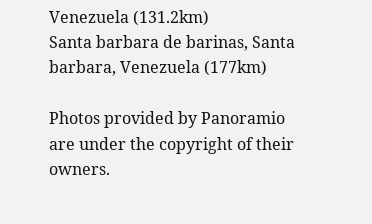Venezuela (131.2km)
Santa barbara de barinas, Santa barbara, Venezuela (177km)

Photos provided by Panoramio are under the copyright of their owners.